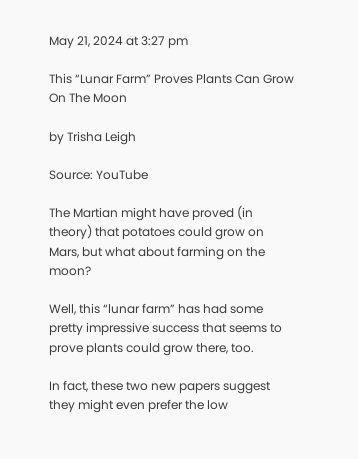May 21, 2024 at 3:27 pm

This “Lunar Farm” Proves Plants Can Grow On The Moon

by Trisha Leigh

Source: YouTube

The Martian might have proved (in theory) that potatoes could grow on Mars, but what about farming on the moon?

Well, this “lunar farm” has had some pretty impressive success that seems to prove plants could grow there, too.

In fact, these two new papers suggest they might even prefer the low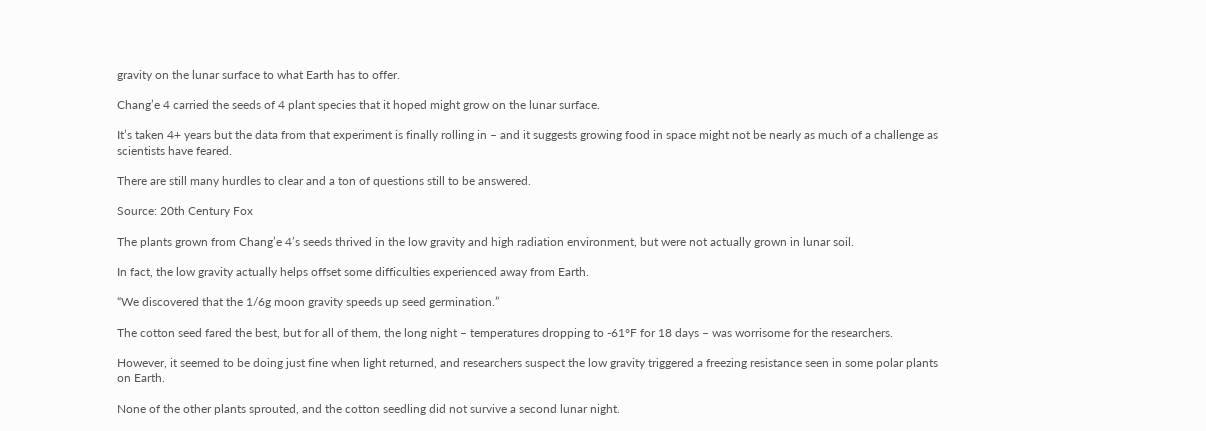gravity on the lunar surface to what Earth has to offer.

Chang’e 4 carried the seeds of 4 plant species that it hoped might grow on the lunar surface.

It’s taken 4+ years but the data from that experiment is finally rolling in – and it suggests growing food in space might not be nearly as much of a challenge as scientists have feared.

There are still many hurdles to clear and a ton of questions still to be answered.

Source: 20th Century Fox

The plants grown from Chang’e 4’s seeds thrived in the low gravity and high radiation environment, but were not actually grown in lunar soil.

In fact, the low gravity actually helps offset some difficulties experienced away from Earth.

“We discovered that the 1/6g moon gravity speeds up seed germination.”

The cotton seed fared the best, but for all of them, the long night – temperatures dropping to -61°F for 18 days – was worrisome for the researchers.

However, it seemed to be doing just fine when light returned, and researchers suspect the low gravity triggered a freezing resistance seen in some polar plants on Earth.

None of the other plants sprouted, and the cotton seedling did not survive a second lunar night.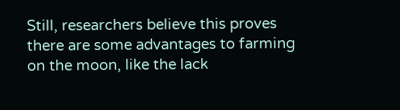Still, researchers believe this proves there are some advantages to farming on the moon, like the lack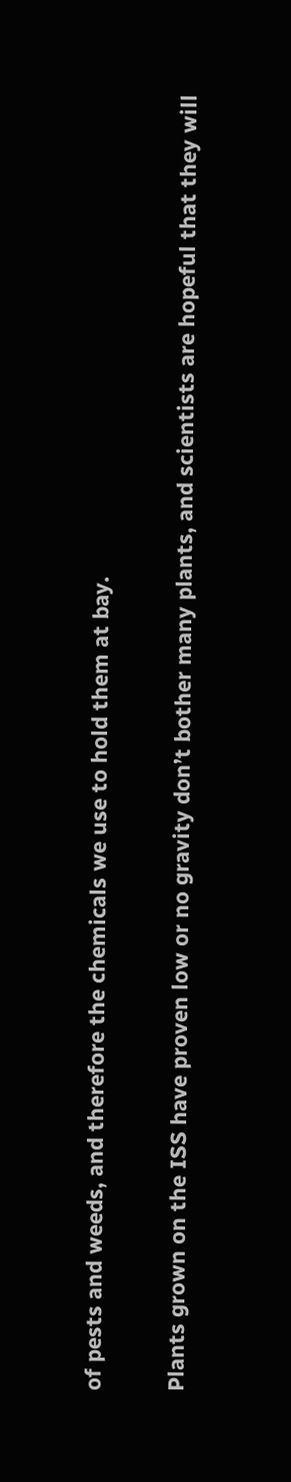of pests and weeds, and therefore the chemicals we use to hold them at bay.

Plants grown on the ISS have proven low or no gravity don’t bother many plants, and scientists are hopeful that they will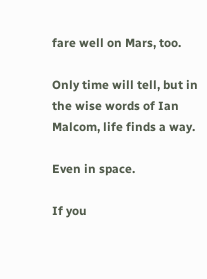fare well on Mars, too.

Only time will tell, but in the wise words of Ian Malcom, life finds a way.

Even in space.

If you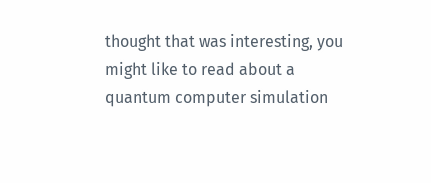thought that was interesting, you might like to read about a quantum computer simulation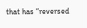that has “reversed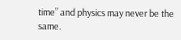time” and physics may never be the same.